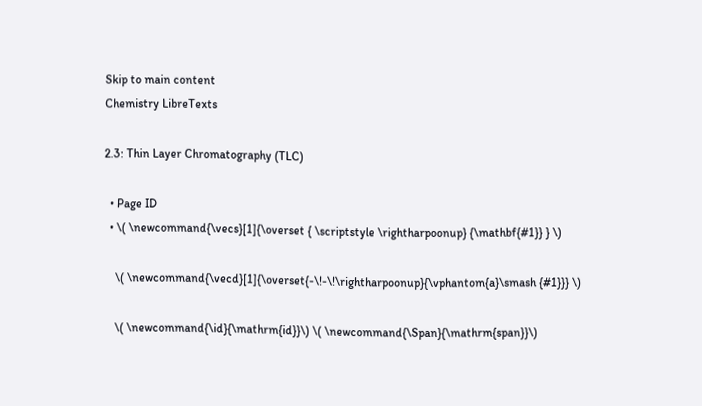Skip to main content
Chemistry LibreTexts

2.3: Thin Layer Chromatography (TLC)

  • Page ID
  • \( \newcommand{\vecs}[1]{\overset { \scriptstyle \rightharpoonup} {\mathbf{#1}} } \)

    \( \newcommand{\vecd}[1]{\overset{-\!-\!\rightharpoonup}{\vphantom{a}\smash {#1}}} \)

    \( \newcommand{\id}{\mathrm{id}}\) \( \newcommand{\Span}{\mathrm{span}}\)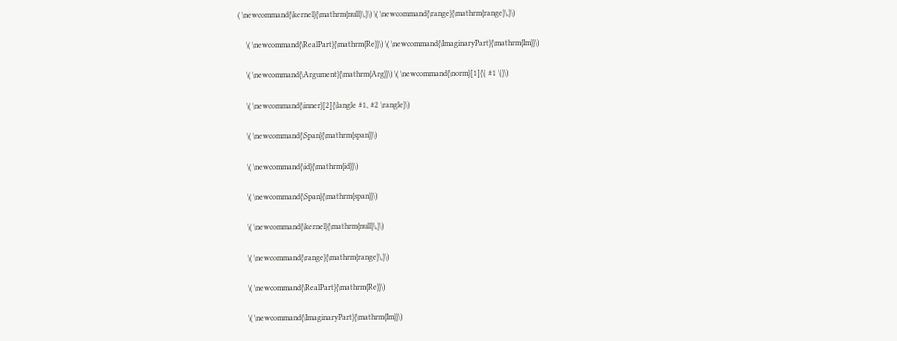( \newcommand{\kernel}{\mathrm{null}\,}\) \( \newcommand{\range}{\mathrm{range}\,}\)

    \( \newcommand{\RealPart}{\mathrm{Re}}\) \( \newcommand{\ImaginaryPart}{\mathrm{Im}}\)

    \( \newcommand{\Argument}{\mathrm{Arg}}\) \( \newcommand{\norm}[1]{\| #1 \|}\)

    \( \newcommand{\inner}[2]{\langle #1, #2 \rangle}\)

    \( \newcommand{\Span}{\mathrm{span}}\)

    \( \newcommand{\id}{\mathrm{id}}\)

    \( \newcommand{\Span}{\mathrm{span}}\)

    \( \newcommand{\kernel}{\mathrm{null}\,}\)

    \( \newcommand{\range}{\mathrm{range}\,}\)

    \( \newcommand{\RealPart}{\mathrm{Re}}\)

    \( \newcommand{\ImaginaryPart}{\mathrm{Im}}\)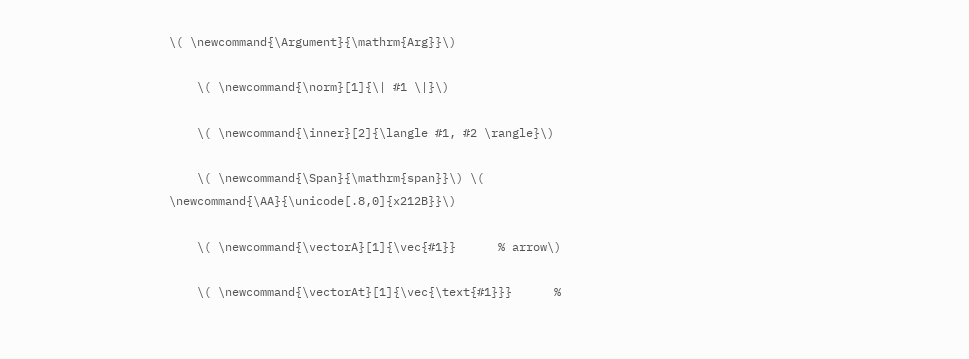\( \newcommand{\Argument}{\mathrm{Arg}}\)

    \( \newcommand{\norm}[1]{\| #1 \|}\)

    \( \newcommand{\inner}[2]{\langle #1, #2 \rangle}\)

    \( \newcommand{\Span}{\mathrm{span}}\) \( \newcommand{\AA}{\unicode[.8,0]{x212B}}\)

    \( \newcommand{\vectorA}[1]{\vec{#1}}      % arrow\)

    \( \newcommand{\vectorAt}[1]{\vec{\text{#1}}}      %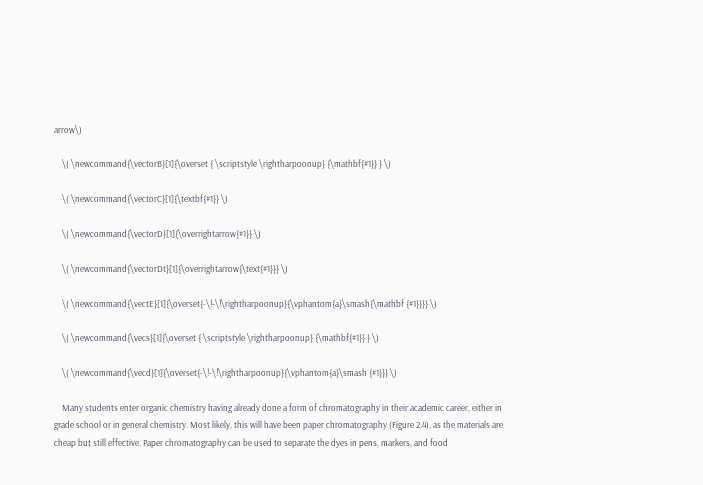arrow\)

    \( \newcommand{\vectorB}[1]{\overset { \scriptstyle \rightharpoonup} {\mathbf{#1}} } \)

    \( \newcommand{\vectorC}[1]{\textbf{#1}} \)

    \( \newcommand{\vectorD}[1]{\overrightarrow{#1}} \)

    \( \newcommand{\vectorDt}[1]{\overrightarrow{\text{#1}}} \)

    \( \newcommand{\vectE}[1]{\overset{-\!-\!\rightharpoonup}{\vphantom{a}\smash{\mathbf {#1}}}} \)

    \( \newcommand{\vecs}[1]{\overset { \scriptstyle \rightharpoonup} {\mathbf{#1}} } \)

    \( \newcommand{\vecd}[1]{\overset{-\!-\!\rightharpoonup}{\vphantom{a}\smash {#1}}} \)

    Many students enter organic chemistry having already done a form of chromatography in their academic career, either in grade school or in general chemistry. Most likely, this will have been paper chromatography (Figure 2.4), as the materials are cheap but still effective. Paper chromatography can be used to separate the dyes in pens, markers, and food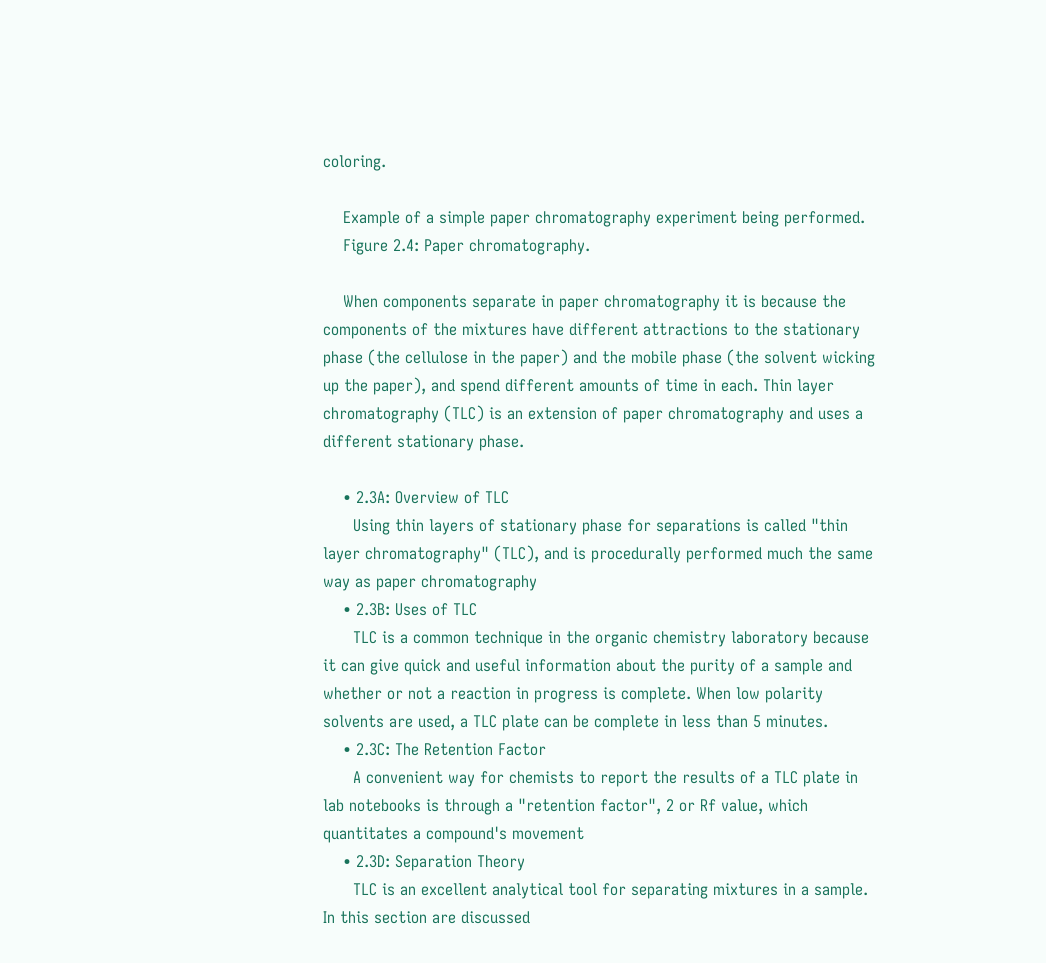coloring.

    Example of a simple paper chromatography experiment being performed.
    Figure 2.4: Paper chromatography.

    When components separate in paper chromatography it is because the components of the mixtures have different attractions to the stationary phase (the cellulose in the paper) and the mobile phase (the solvent wicking up the paper), and spend different amounts of time in each. Thin layer chromatography (TLC) is an extension of paper chromatography and uses a different stationary phase.

    • 2.3A: Overview of TLC
      Using thin layers of stationary phase for separations is called "thin layer chromatography" (TLC), and is procedurally performed much the same way as paper chromatography
    • 2.3B: Uses of TLC
      TLC is a common technique in the organic chemistry laboratory because it can give quick and useful information about the purity of a sample and whether or not a reaction in progress is complete. When low polarity solvents are used, a TLC plate can be complete in less than 5 minutes.
    • 2.3C: The Retention Factor
      A convenient way for chemists to report the results of a TLC plate in lab notebooks is through a "retention factor", 2 or Rf value, which quantitates a compound's movement
    • 2.3D: Separation Theory
      TLC is an excellent analytical tool for separating mixtures in a sample. In this section are discussed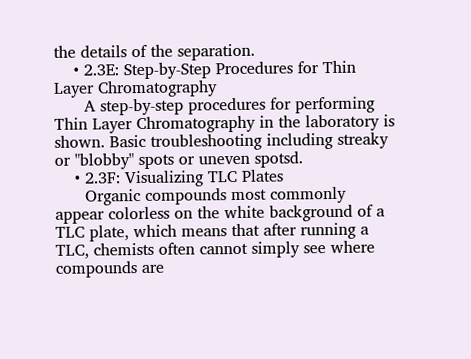the details of the separation.
    • 2.3E: Step-by-Step Procedures for Thin Layer Chromatography
      A step-by-step procedures for performing Thin Layer Chromatography in the laboratory is shown. Basic troubleshooting including streaky or "blobby" spots or uneven spotsd.
    • 2.3F: Visualizing TLC Plates
      Organic compounds most commonly appear colorless on the white background of a TLC plate, which means that after running a TLC, chemists often cannot simply see where compounds are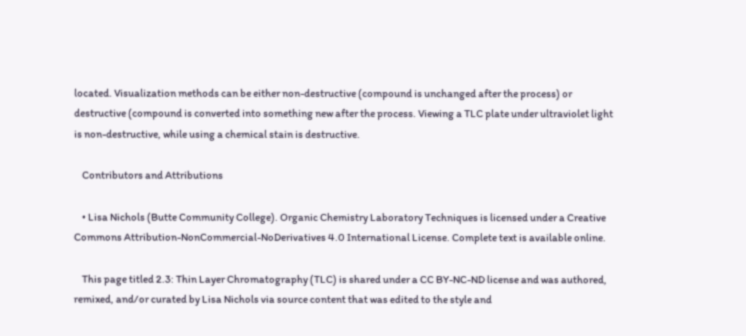located. Visualization methods can be either non-destructive (compound is unchanged after the process) or destructive (compound is converted into something new after the process. Viewing a TLC plate under ultraviolet light is non-destructive, while using a chemical stain is destructive.

    Contributors and Attributions

    • Lisa Nichols (Butte Community College). Organic Chemistry Laboratory Techniques is licensed under a Creative Commons Attribution-NonCommercial-NoDerivatives 4.0 International License. Complete text is available online.

    This page titled 2.3: Thin Layer Chromatography (TLC) is shared under a CC BY-NC-ND license and was authored, remixed, and/or curated by Lisa Nichols via source content that was edited to the style and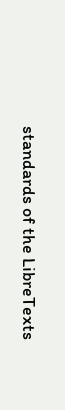standards of the LibreTexts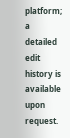platform; a detailed edit history is available upon request.